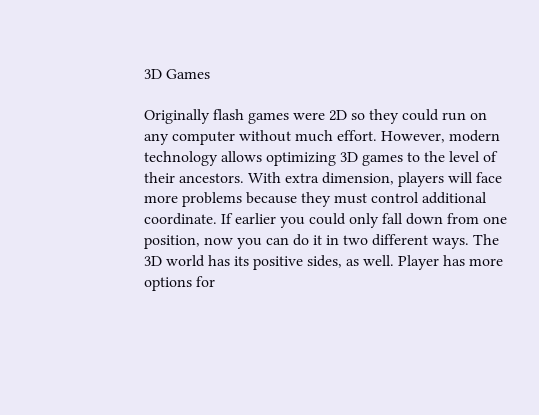3D Games

Originally flash games were 2D so they could run on any computer without much effort. However, modern technology allows optimizing 3D games to the level of their ancestors. With extra dimension, players will face more problems because they must control additional coordinate. If earlier you could only fall down from one position, now you can do it in two different ways. The 3D world has its positive sides, as well. Player has more options for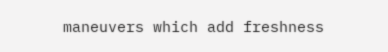maneuvers which add freshness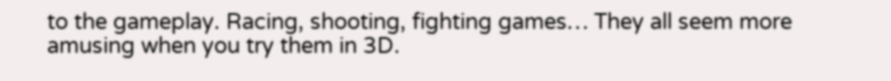to the gameplay. Racing, shooting, fighting games… They all seem more amusing when you try them in 3D.